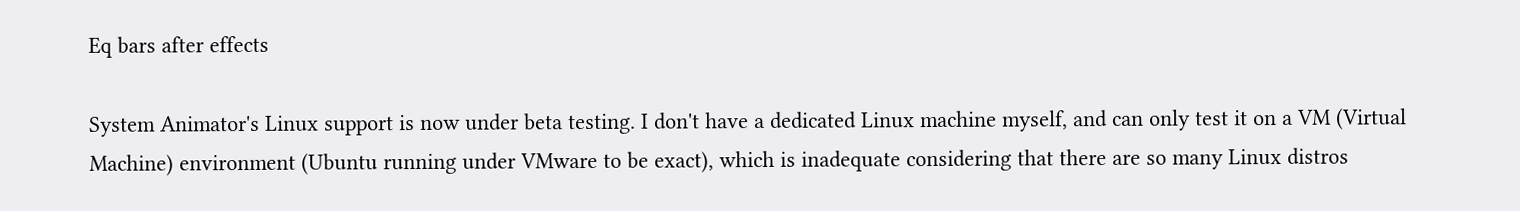Eq bars after effects

System Animator's Linux support is now under beta testing. I don't have a dedicated Linux machine myself, and can only test it on a VM (Virtual Machine) environment (Ubuntu running under VMware to be exact), which is inadequate considering that there are so many Linux distros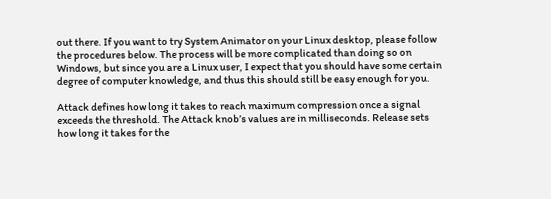out there. If you want to try System Animator on your Linux desktop, please follow the procedures below. The process will be more complicated than doing so on Windows, but since you are a Linux user, I expect that you should have some certain degree of computer knowledge, and thus this should still be easy enough for you.

Attack defines how long it takes to reach maximum compression once a signal exceeds the threshold. The Attack knob’s values are in milliseconds. Release sets how long it takes for the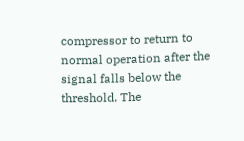compressor to return to normal operation after the signal falls below the threshold. The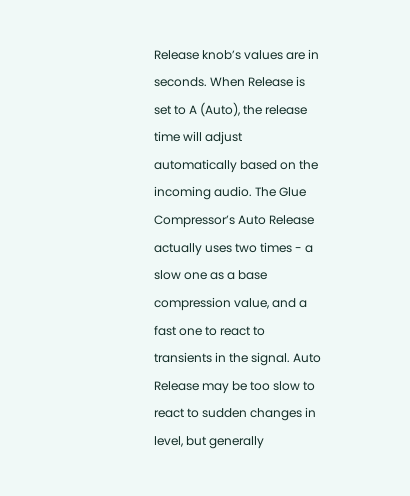Release knob’s values are in seconds. When Release is set to A (Auto), the release time will adjust automatically based on the incoming audio. The Glue Compressor’s Auto Release actually uses two times - a slow one as a base compression value, and a fast one to react to transients in the signal. Auto Release may be too slow to react to sudden changes in level, but generally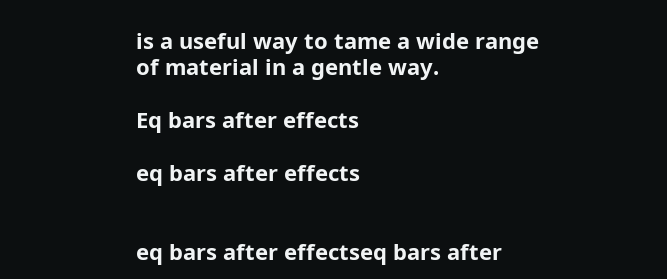is a useful way to tame a wide range of material in a gentle way.

Eq bars after effects

eq bars after effects


eq bars after effectseq bars after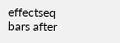effectseq bars after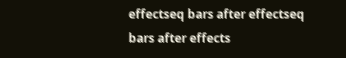effectseq bars after effectseq bars after effects